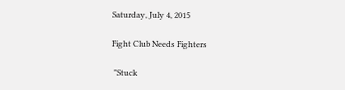Saturday, July 4, 2015

Fight Club Needs Fighters

 "Stuck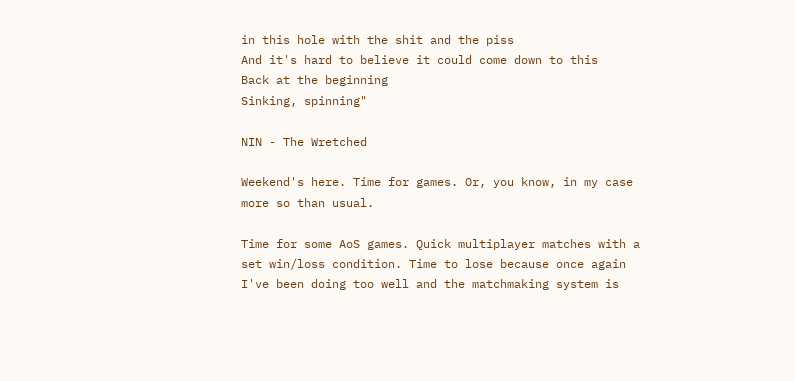in this hole with the shit and the piss
And it's hard to believe it could come down to this
Back at the beginning
Sinking, spinning"

NIN - The Wretched

Weekend's here. Time for games. Or, you know, in my case more so than usual.

Time for some AoS games. Quick multiplayer matches with a set win/loss condition. Time to lose because once again I've been doing too well and the matchmaking system is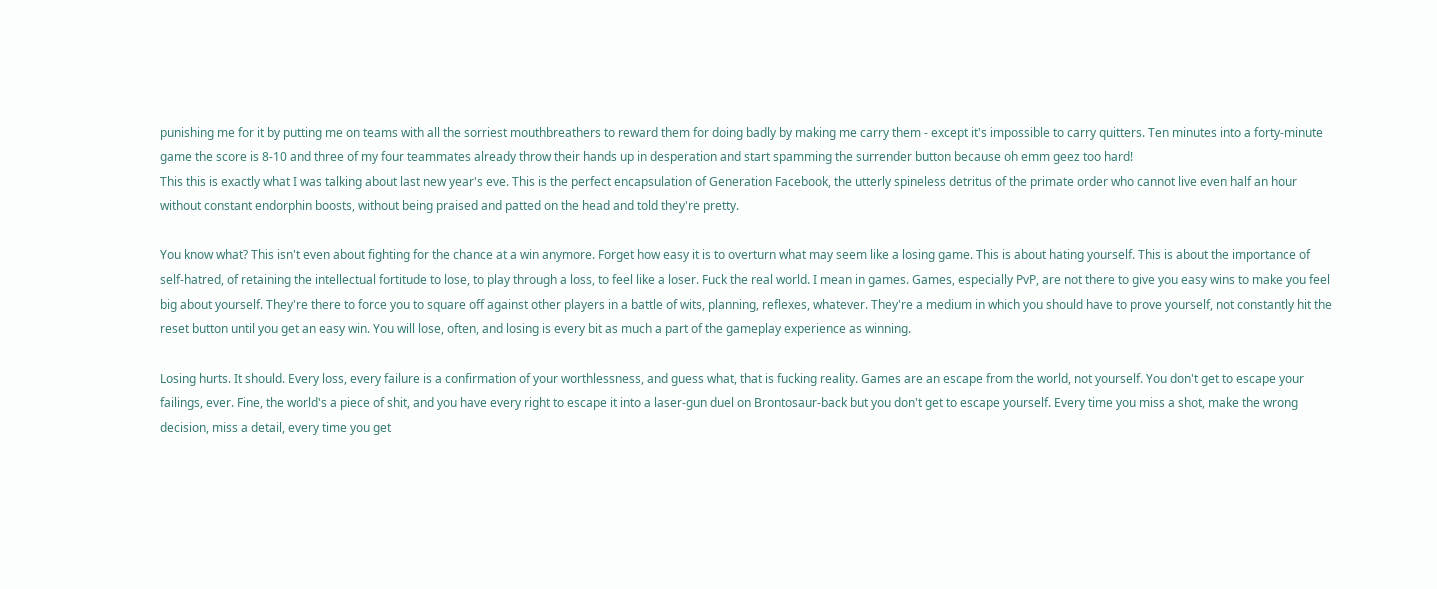punishing me for it by putting me on teams with all the sorriest mouthbreathers to reward them for doing badly by making me carry them - except it's impossible to carry quitters. Ten minutes into a forty-minute game the score is 8-10 and three of my four teammates already throw their hands up in desperation and start spamming the surrender button because oh emm geez too hard!
This this is exactly what I was talking about last new year's eve. This is the perfect encapsulation of Generation Facebook, the utterly spineless detritus of the primate order who cannot live even half an hour without constant endorphin boosts, without being praised and patted on the head and told they're pretty.

You know what? This isn't even about fighting for the chance at a win anymore. Forget how easy it is to overturn what may seem like a losing game. This is about hating yourself. This is about the importance of self-hatred, of retaining the intellectual fortitude to lose, to play through a loss, to feel like a loser. Fuck the real world. I mean in games. Games, especially PvP, are not there to give you easy wins to make you feel big about yourself. They're there to force you to square off against other players in a battle of wits, planning, reflexes, whatever. They're a medium in which you should have to prove yourself, not constantly hit the reset button until you get an easy win. You will lose, often, and losing is every bit as much a part of the gameplay experience as winning.

Losing hurts. It should. Every loss, every failure is a confirmation of your worthlessness, and guess what, that is fucking reality. Games are an escape from the world, not yourself. You don't get to escape your failings, ever. Fine, the world's a piece of shit, and you have every right to escape it into a laser-gun duel on Brontosaur-back but you don't get to escape yourself. Every time you miss a shot, make the wrong decision, miss a detail, every time you get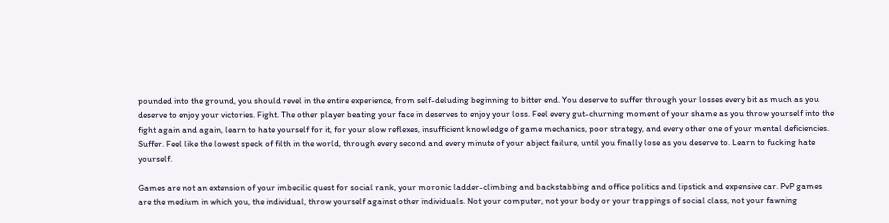pounded into the ground, you should revel in the entire experience, from self-deluding beginning to bitter end. You deserve to suffer through your losses every bit as much as you deserve to enjoy your victories. Fight. The other player beating your face in deserves to enjoy your loss. Feel every gut-churning moment of your shame as you throw yourself into the fight again and again, learn to hate yourself for it, for your slow reflexes, insufficient knowledge of game mechanics, poor strategy, and every other one of your mental deficiencies. Suffer. Feel like the lowest speck of filth in the world, through every second and every minute of your abject failure, until you finally lose as you deserve to. Learn to fucking hate yourself.

Games are not an extension of your imbecilic quest for social rank, your moronic ladder-climbing and backstabbing and office politics and lipstick and expensive car. PvP games are the medium in which you, the individual, throw yourself against other individuals. Not your computer, not your body or your trappings of social class, not your fawning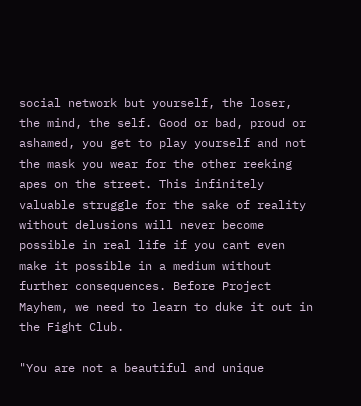social network but yourself, the loser, the mind, the self. Good or bad, proud or ashamed, you get to play yourself and not the mask you wear for the other reeking apes on the street. This infinitely valuable struggle for the sake of reality without delusions will never become possible in real life if you cant even make it possible in a medium without further consequences. Before Project Mayhem, we need to learn to duke it out in the Fight Club.

"You are not a beautiful and unique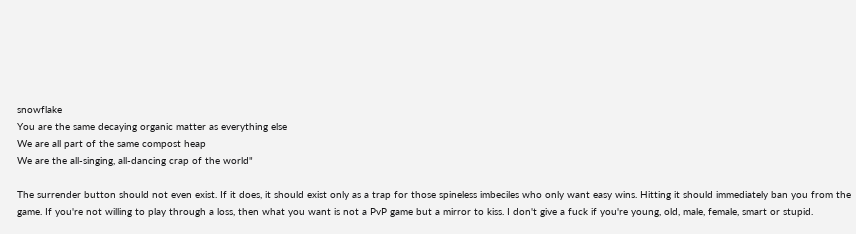snowflake
You are the same decaying organic matter as everything else
We are all part of the same compost heap
We are the all-singing, all-dancing crap of the world"

The surrender button should not even exist. If it does, it should exist only as a trap for those spineless imbeciles who only want easy wins. Hitting it should immediately ban you from the game. If you're not willing to play through a loss, then what you want is not a PvP game but a mirror to kiss. I don't give a fuck if you're young, old, male, female, smart or stupid.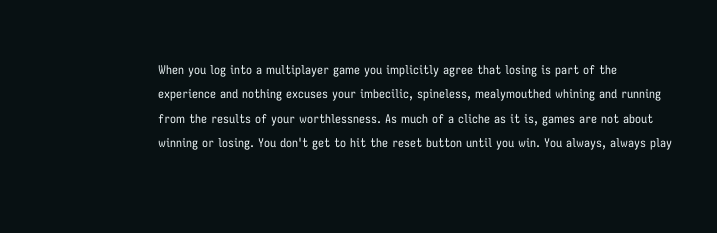When you log into a multiplayer game you implicitly agree that losing is part of the experience and nothing excuses your imbecilic, spineless, mealymouthed whining and running from the results of your worthlessness. As much of a cliche as it is, games are not about winning or losing. You don't get to hit the reset button until you win. You always, always play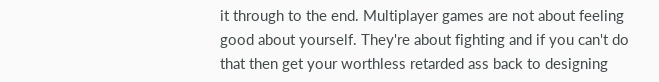it through to the end. Multiplayer games are not about feeling good about yourself. They're about fighting and if you can't do that then get your worthless retarded ass back to designing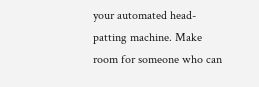your automated head-patting machine. Make room for someone who can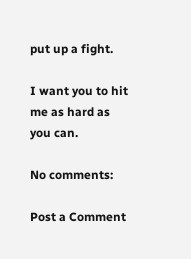put up a fight.

I want you to hit me as hard as you can.

No comments:

Post a Comment